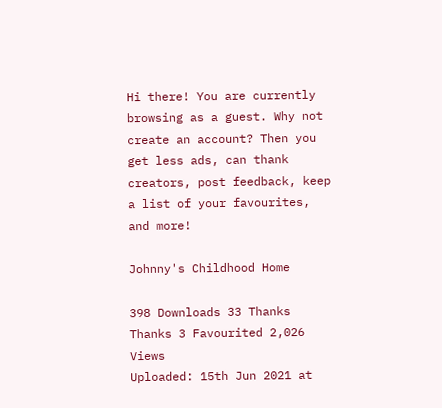Hi there! You are currently browsing as a guest. Why not create an account? Then you get less ads, can thank creators, post feedback, keep a list of your favourites, and more!

Johnny's Childhood Home

398 Downloads 33 Thanks  Thanks 3 Favourited 2,026 Views
Uploaded: 15th Jun 2021 at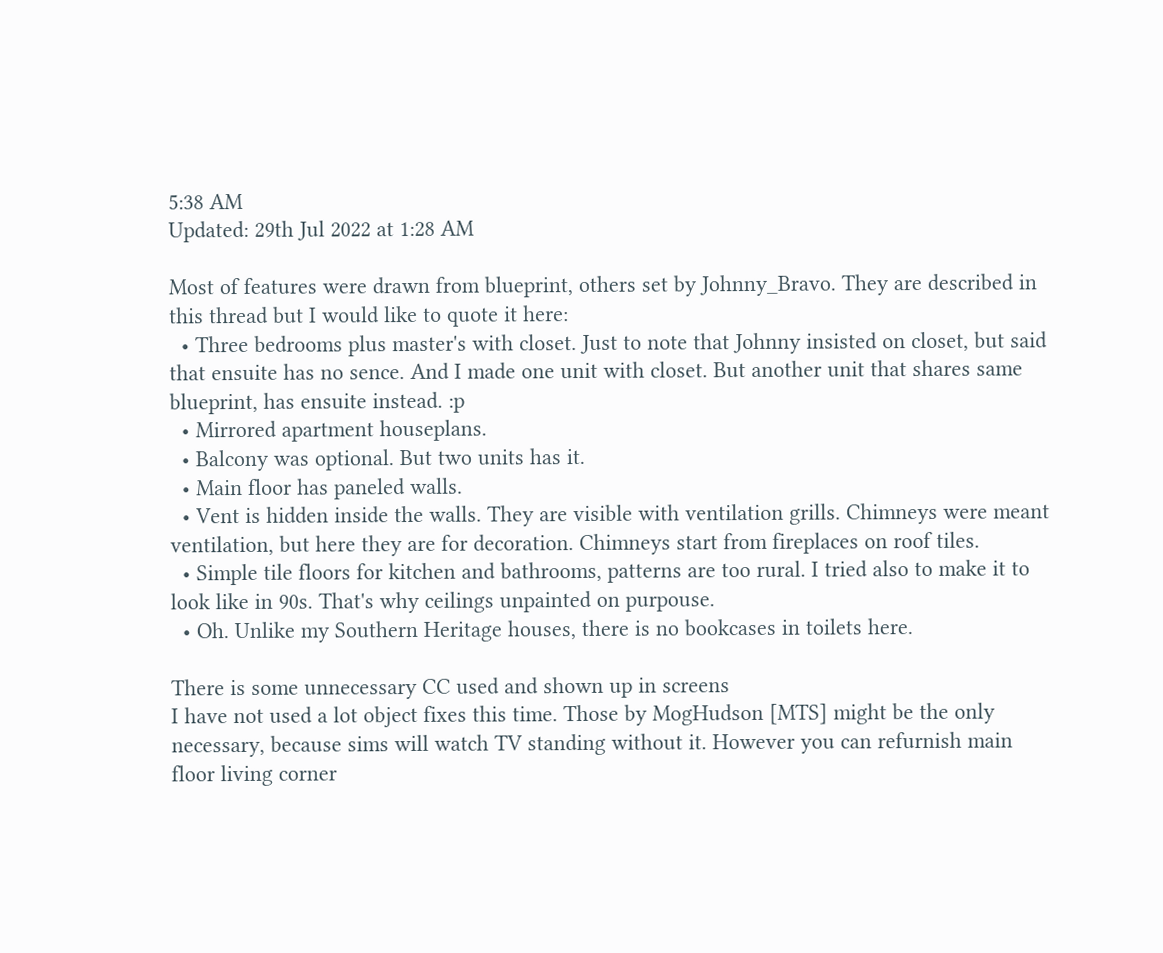5:38 AM
Updated: 29th Jul 2022 at 1:28 AM

Most of features were drawn from blueprint, others set by Johnny_Bravo. They are described in this thread but I would like to quote it here:
  • Three bedrooms plus master's with closet. Just to note that Johnny insisted on closet, but said that ensuite has no sence. And I made one unit with closet. But another unit that shares same blueprint, has ensuite instead. :p
  • Mirrored apartment houseplans.
  • Balcony was optional. But two units has it.
  • Main floor has paneled walls.
  • Vent is hidden inside the walls. They are visible with ventilation grills. Chimneys were meant ventilation, but here they are for decoration. Chimneys start from fireplaces on roof tiles.
  • Simple tile floors for kitchen and bathrooms, patterns are too rural. I tried also to make it to look like in 90s. That's why ceilings unpainted on purpouse.
  • Oh. Unlike my Southern Heritage houses, there is no bookcases in toilets here.

There is some unnecessary CC used and shown up in screens
I have not used a lot object fixes this time. Those by MogHudson [MTS] might be the only necessary, because sims will watch TV standing without it. However you can refurnish main floor living corner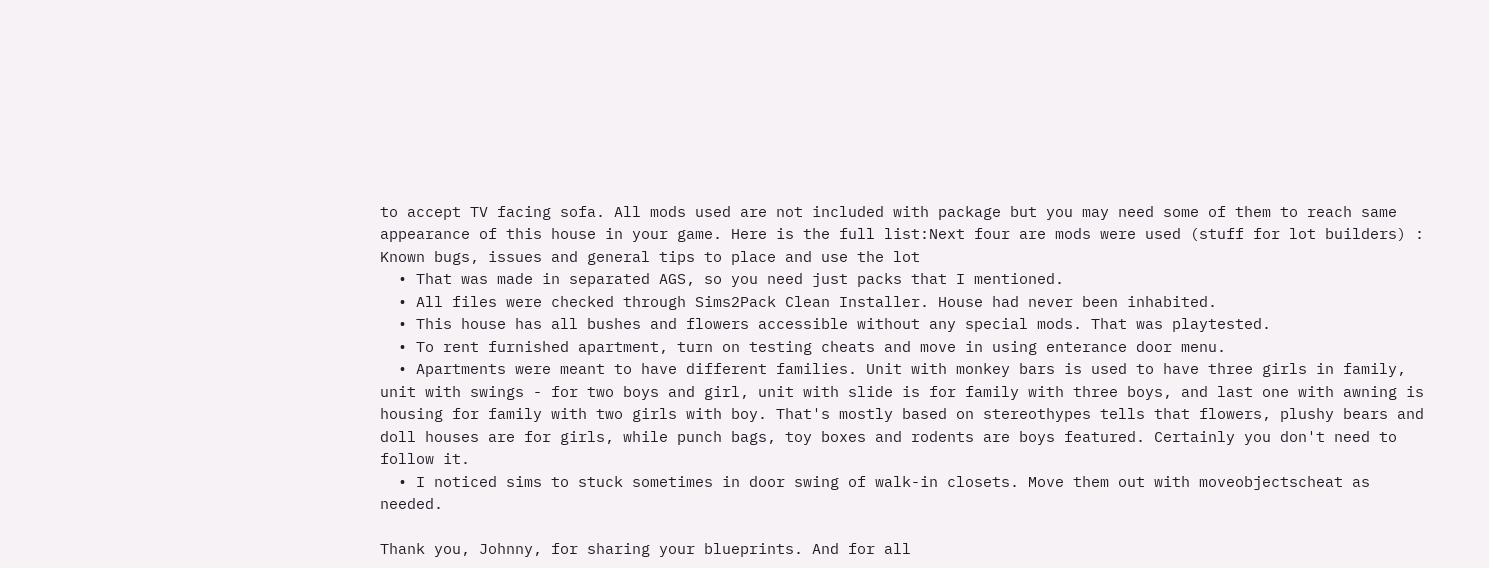to accept TV facing sofa. All mods used are not included with package but you may need some of them to reach same appearance of this house in your game. Here is the full list:Next four are mods were used (stuff for lot builders) :
Known bugs, issues and general tips to place and use the lot
  • That was made in separated AGS, so you need just packs that I mentioned.
  • All files were checked through Sims2Pack Clean Installer. House had never been inhabited.
  • This house has all bushes and flowers accessible without any special mods. That was playtested.
  • To rent furnished apartment, turn on testing cheats and move in using enterance door menu.
  • Apartments were meant to have different families. Unit with monkey bars is used to have three girls in family, unit with swings - for two boys and girl, unit with slide is for family with three boys, and last one with awning is housing for family with two girls with boy. That's mostly based on stereothypes tells that flowers, plushy bears and doll houses are for girls, while punch bags, toy boxes and rodents are boys featured. Certainly you don't need to follow it.
  • I noticed sims to stuck sometimes in door swing of walk-in closets. Move them out with moveobjectscheat as needed.

Thank you, Johnny, for sharing your blueprints. And for all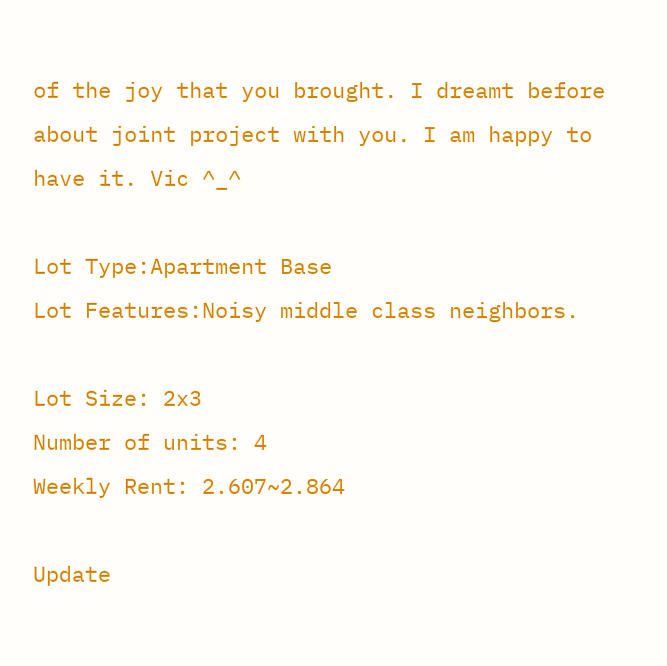of the joy that you brought. I dreamt before about joint project with you. I am happy to have it. Vic ^_^

Lot Type:Apartment Base
Lot Features:Noisy middle class neighbors.

Lot Size: 2x3
Number of units: 4
Weekly Rent: 2.607~2.864

Update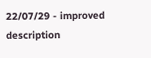22/07/29 - improved description